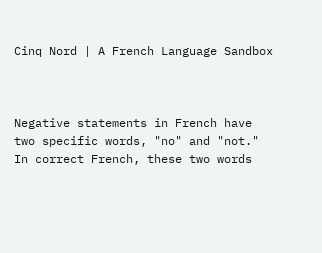Cinq Nord | A French Language Sandbox



Negative statements in French have two specific words, "no" and "not." In correct French, these two words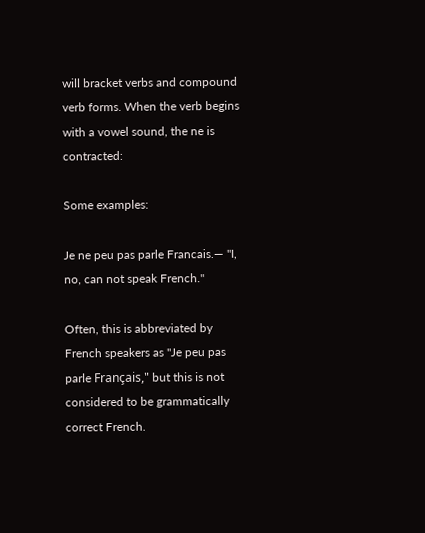will bracket verbs and compound verb forms. When the verb begins with a vowel sound, the ne is contracted:

Some examples:

Je ne peu pas parle Francais.— "I, no, can not speak French."

Often, this is abbreviated by French speakers as "Je peu pas parle Français," but this is not considered to be grammatically correct French.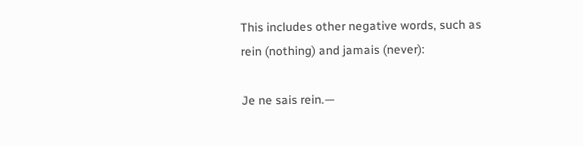This includes other negative words, such as rein (nothing) and jamais (never):

Je ne sais rein.—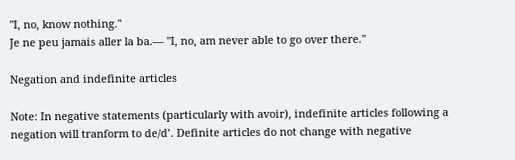"I, no, know nothing."
Je ne peu jamais aller la ba.— "I, no, am never able to go over there."

Negation and indefinite articles

Note: In negative statements (particularly with avoir), indefinite articles following a negation will tranform to de/d’. Definite articles do not change with negative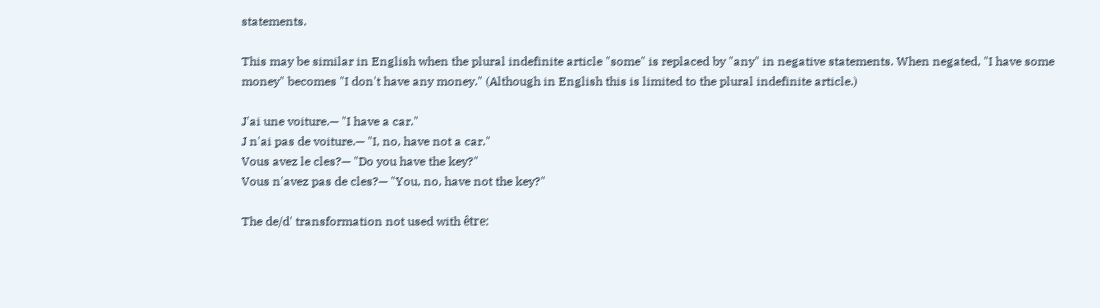statements.

This may be similar in English when the plural indefinite article "some" is replaced by "any" in negative statements. When negated, "I have some money" becomes "I don't have any money." (Although in English this is limited to the plural indefinite article.)

J'ai une voiture.— "I have a car."
J n'ai pas de voiture.— "I, no, have not a car."
Vous avez le cles?— "Do you have the key?"
Vous n'avez pas de cles?— "You, no, have not the key?"

The de/d' transformation not used with être: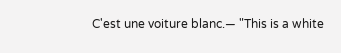C'est une voiture blanc.— "This is a white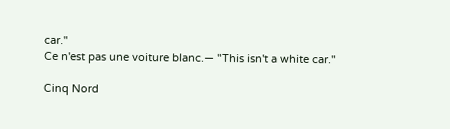car."
Ce n'est pas une voiture blanc.— "This isn't a white car."

Cinq Nord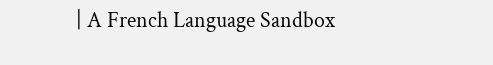| A French Language Sandbox